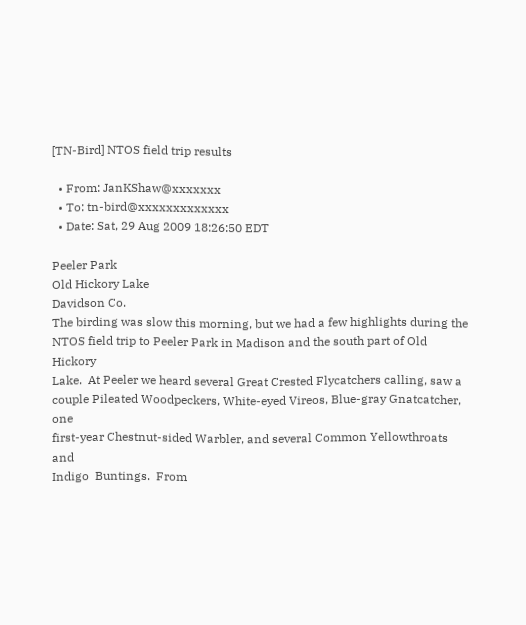[TN-Bird] NTOS field trip results

  • From: JanKShaw@xxxxxxx
  • To: tn-bird@xxxxxxxxxxxxx
  • Date: Sat, 29 Aug 2009 18:26:50 EDT

Peeler Park
Old Hickory Lake
Davidson Co.
The birding was slow this morning, but we had a few highlights during the
NTOS field trip to Peeler Park in Madison and the south part of Old Hickory
Lake.  At Peeler we heard several Great Crested Flycatchers calling, saw a
couple Pileated Woodpeckers, White-eyed Vireos, Blue-gray Gnatcatcher, one
first-year Chestnut-sided Warbler, and several Common Yellowthroats and
Indigo  Buntings.  From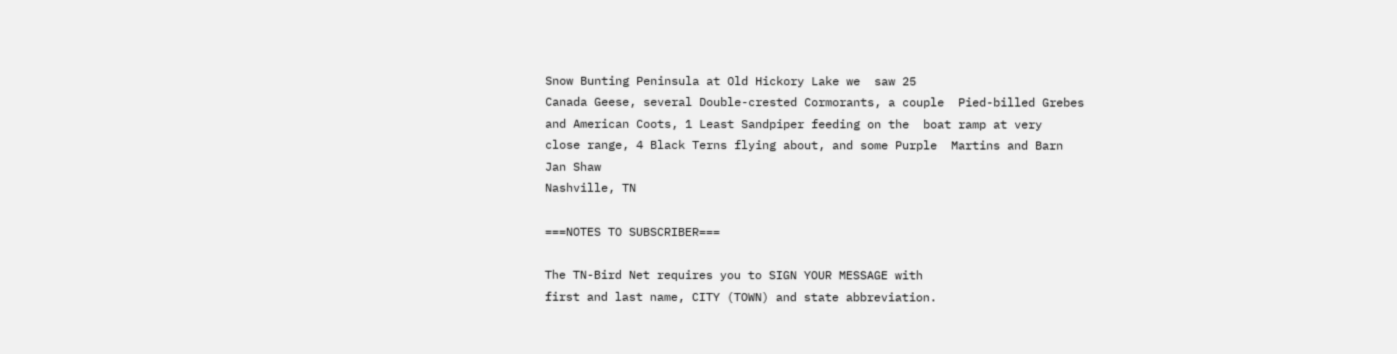Snow Bunting Peninsula at Old Hickory Lake we  saw 25
Canada Geese, several Double-crested Cormorants, a couple  Pied-billed Grebes
and American Coots, 1 Least Sandpiper feeding on the  boat ramp at very
close range, 4 Black Terns flying about, and some Purple  Martins and Barn
Jan Shaw
Nashville, TN

===NOTES TO SUBSCRIBER===

The TN-Bird Net requires you to SIGN YOUR MESSAGE with
first and last name, CITY (TOWN) and state abbreviation.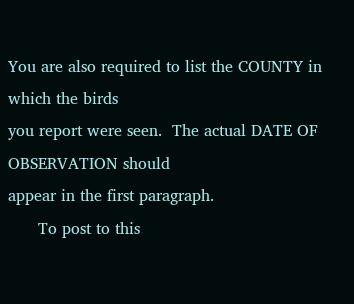You are also required to list the COUNTY in which the birds
you report were seen.  The actual DATE OF OBSERVATION should
appear in the first paragraph.
      To post to this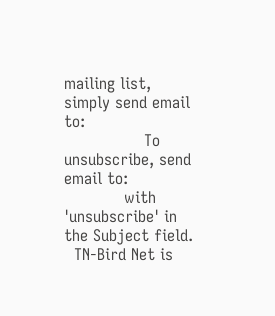mailing list, simply send email to:
                To unsubscribe, send email to:
            with 'unsubscribe' in the Subject field.
  TN-Bird Net is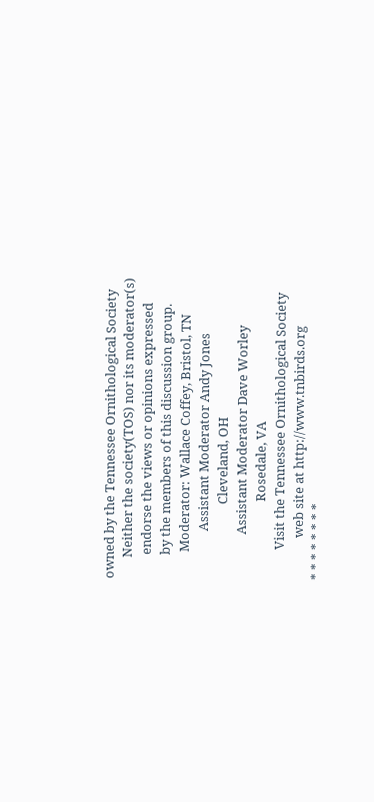owned by the Tennessee Ornithological Society
       Neither the society(TOS) nor its moderator(s)
        endorse the views or opinions expressed
        by the members of this discussion group.
         Moderator: Wallace Coffey, Bristol, TN
                Assistant Moderator Andy Jones
                         Cleveland, OH
               Assistant Moderator Dave Worley
                          Rosedale, VA
          Visit the Tennessee Ornithological Society
              web site at http://www.tnbirds.org
* * * * * * * *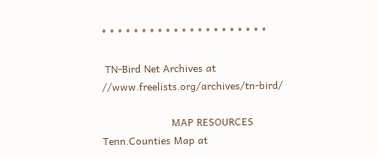* * * * * * * * * * * * * * * * * * * * *

 TN-Bird Net Archives at //www.freelists.org/archives/tn-bird/

                       MAP RESOURCES
Tenn.Counties Map at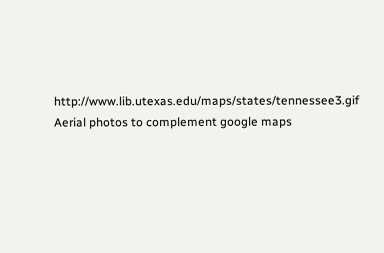http://www.lib.utexas.edu/maps/states/tennessee3.gif
Aerial photos to complement google maps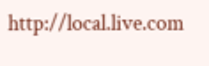http://local.live.com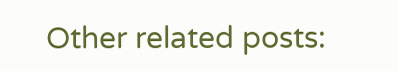Other related posts: